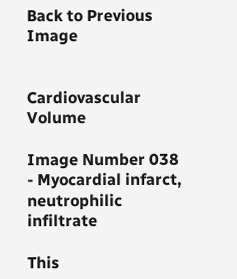Back to Previous Image


Cardiovascular Volume

Image Number 038 - Myocardial infarct, neutrophilic infiltrate

This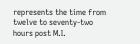represents the time from twelve to seventy-two hours post M.I.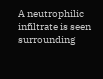A neutrophilic infiltrate is seen surrounding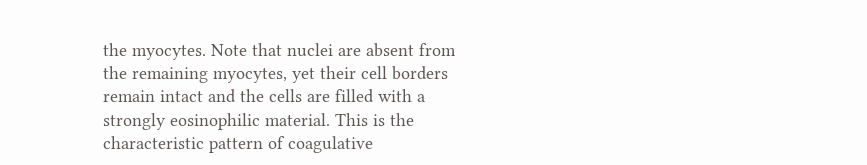the myocytes. Note that nuclei are absent from the remaining myocytes, yet their cell borders remain intact and the cells are filled with a strongly eosinophilic material. This is the characteristic pattern of coagulative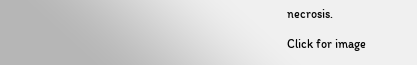necrosis.

Click for image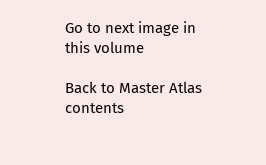Go to next image in this volume

Back to Master Atlas contents